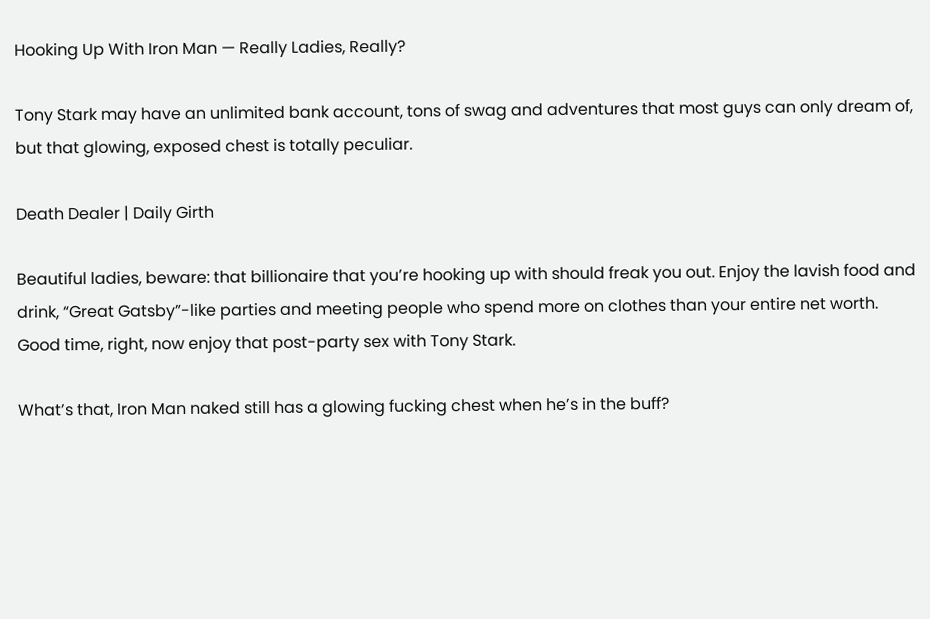Hooking Up With Iron Man — Really Ladies, Really?

Tony Stark may have an unlimited bank account, tons of swag and adventures that most guys can only dream of, but that glowing, exposed chest is totally peculiar.

Death Dealer | Daily Girth

Beautiful ladies, beware: that billionaire that you’re hooking up with should freak you out. Enjoy the lavish food and drink, “Great Gatsby”-like parties and meeting people who spend more on clothes than your entire net worth. Good time, right, now enjoy that post-party sex with Tony Stark.

What’s that, Iron Man naked still has a glowing fucking chest when he’s in the buff?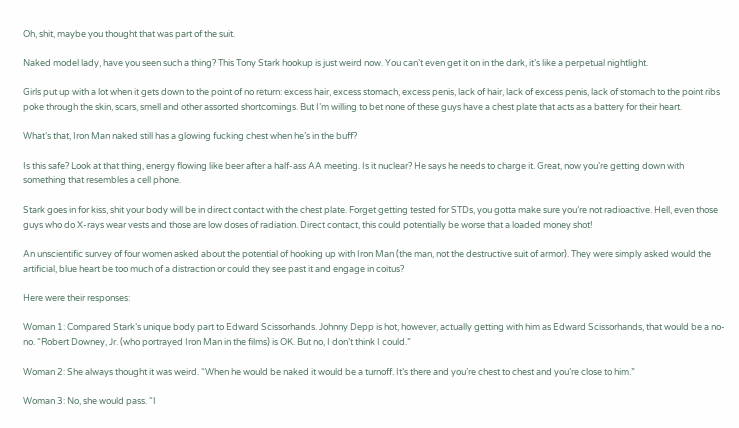Oh, shit, maybe you thought that was part of the suit.

Naked model lady, have you seen such a thing? This Tony Stark hookup is just weird now. You can’t even get it on in the dark, it’s like a perpetual nightlight.

Girls put up with a lot when it gets down to the point of no return: excess hair, excess stomach, excess penis, lack of hair, lack of excess penis, lack of stomach to the point ribs poke through the skin, scars, smell and other assorted shortcomings. But I’m willing to bet none of these guys have a chest plate that acts as a battery for their heart.

What’s that, Iron Man naked still has a glowing fucking chest when he’s in the buff?

Is this safe? Look at that thing, energy flowing like beer after a half-ass AA meeting. Is it nuclear? He says he needs to charge it. Great, now you’re getting down with something that resembles a cell phone.

Stark goes in for kiss, shit your body will be in direct contact with the chest plate. Forget getting tested for STDs, you gotta make sure you’re not radioactive. Hell, even those guys who do X-rays wear vests and those are low doses of radiation. Direct contact, this could potentially be worse that a loaded money shot!

An unscientific survey of four women asked about the potential of hooking up with Iron Man (the man, not the destructive suit of armor). They were simply asked would the artificial, blue heart be too much of a distraction or could they see past it and engage in coitus?

Here were their responses:

Woman 1: Compared Stark’s unique body part to Edward Scissorhands. Johnny Depp is hot, however, actually getting with him as Edward Scissorhands, that would be a no-no. “Robert Downey, Jr. (who portrayed Iron Man in the films) is OK. But no, I don’t think I could.”

Woman 2: She always thought it was weird. “When he would be naked it would be a turnoff. It’s there and you’re chest to chest and you’re close to him.”

Woman 3: No, she would pass. “I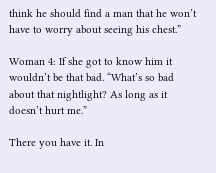think he should find a man that he won’t have to worry about seeing his chest.”

Woman 4: If she got to know him it wouldn’t be that bad. “What’s so bad about that nightlight? As long as it doesn’t hurt me.”

There you have it. In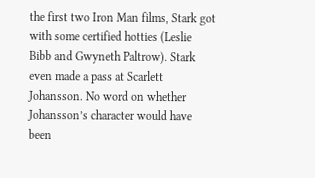the first two Iron Man films, Stark got with some certified hotties (Leslie Bibb and Gwyneth Paltrow). Stark even made a pass at Scarlett Johansson. No word on whether Johansson’s character would have been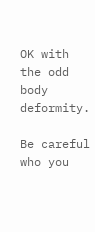OK with the odd body deformity.

Be careful who you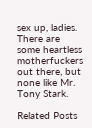sex up, ladies. There are some heartless motherfuckers out there, but none like Mr. Tony Stark.

Related Posts